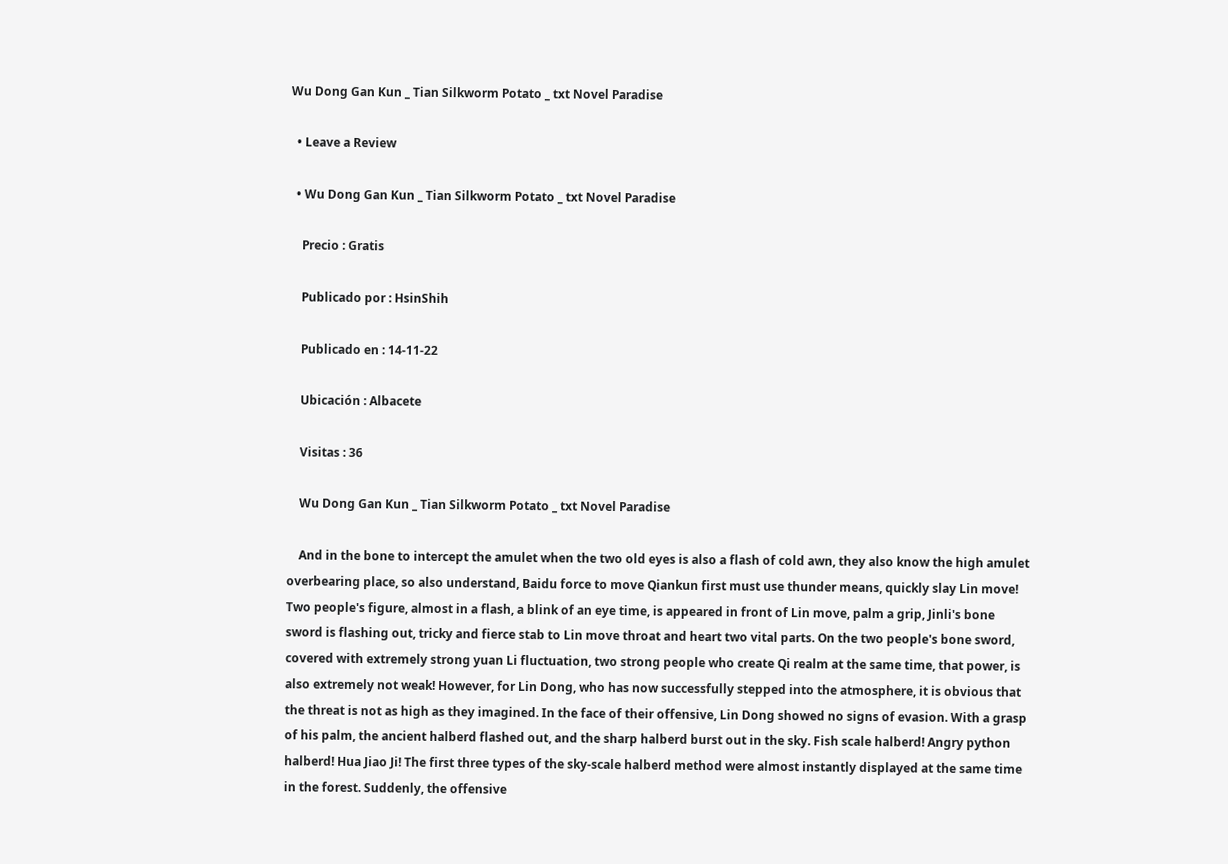Wu Dong Gan Kun _ Tian Silkworm Potato _ txt Novel Paradise

  • Leave a Review

  • Wu Dong Gan Kun _ Tian Silkworm Potato _ txt Novel Paradise

    Precio : Gratis

    Publicado por : HsinShih

    Publicado en : 14-11-22

    Ubicación : Albacete

    Visitas : 36

    Wu Dong Gan Kun _ Tian Silkworm Potato _ txt Novel Paradise

    And in the bone to intercept the amulet when the two old eyes is also a flash of cold awn, they also know the high amulet overbearing place, so also understand, Baidu force to move Qiankun first must use thunder means, quickly slay Lin move! Two people's figure, almost in a flash, a blink of an eye time, is appeared in front of Lin move, palm a grip, Jinli's bone sword is flashing out, tricky and fierce stab to Lin move throat and heart two vital parts. On the two people's bone sword, covered with extremely strong yuan Li fluctuation, two strong people who create Qi realm at the same time, that power, is also extremely not weak! However, for Lin Dong, who has now successfully stepped into the atmosphere, it is obvious that the threat is not as high as they imagined. In the face of their offensive, Lin Dong showed no signs of evasion. With a grasp of his palm, the ancient halberd flashed out, and the sharp halberd burst out in the sky. Fish scale halberd! Angry python halberd! Hua Jiao Ji! The first three types of the sky-scale halberd method were almost instantly displayed at the same time in the forest. Suddenly, the offensive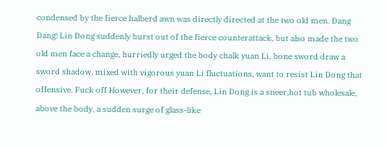condensed by the fierce halberd awn was directly directed at the two old men. Dang Dang! Lin Dong suddenly burst out of the fierce counterattack, but also made the two old men face a change, hurriedly urged the body chalk yuan Li, bone sword draw a sword shadow, mixed with vigorous yuan Li fluctuations, want to resist Lin Dong that offensive. Fuck off However, for their defense, Lin Dong is a sneer,hot tub wholesale, above the body, a sudden surge of glass-like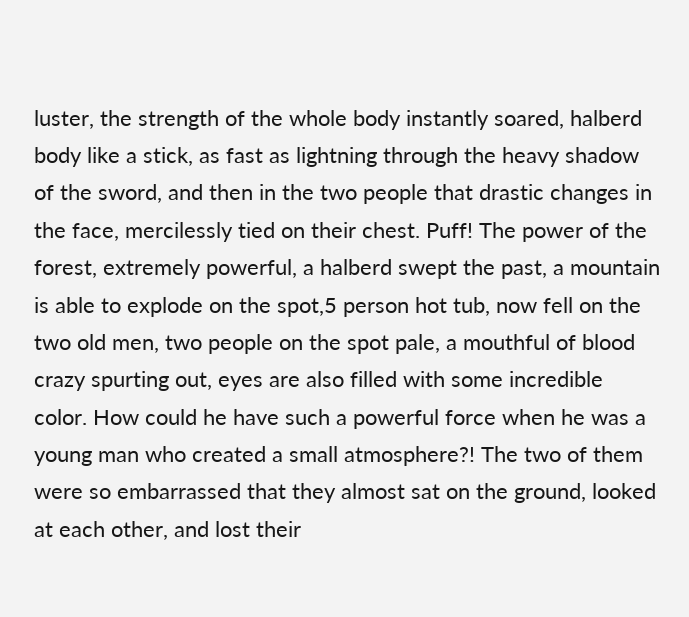luster, the strength of the whole body instantly soared, halberd body like a stick, as fast as lightning through the heavy shadow of the sword, and then in the two people that drastic changes in the face, mercilessly tied on their chest. Puff! The power of the forest, extremely powerful, a halberd swept the past, a mountain is able to explode on the spot,5 person hot tub, now fell on the two old men, two people on the spot pale, a mouthful of blood crazy spurting out, eyes are also filled with some incredible color. How could he have such a powerful force when he was a young man who created a small atmosphere?! The two of them were so embarrassed that they almost sat on the ground, looked at each other, and lost their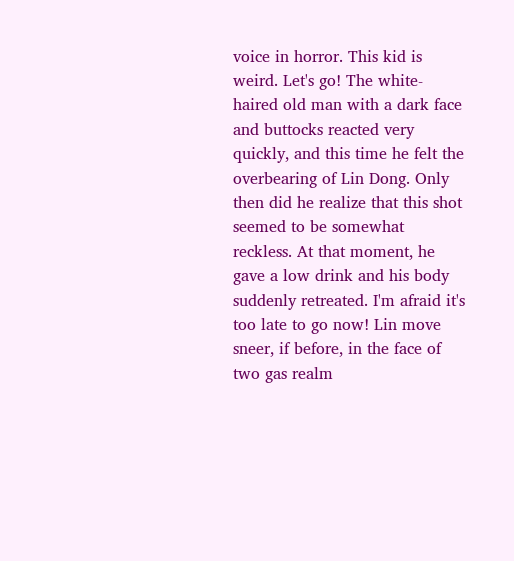voice in horror. This kid is weird. Let's go! The white-haired old man with a dark face and buttocks reacted very quickly, and this time he felt the overbearing of Lin Dong. Only then did he realize that this shot seemed to be somewhat reckless. At that moment, he gave a low drink and his body suddenly retreated. I'm afraid it's too late to go now! Lin move sneer, if before, in the face of two gas realm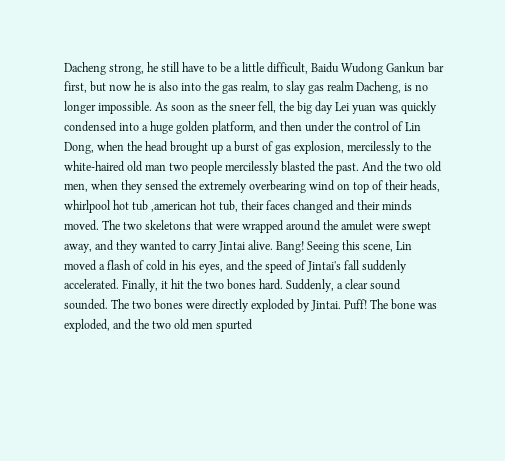Dacheng strong, he still have to be a little difficult, Baidu Wudong Gankun bar first, but now he is also into the gas realm, to slay gas realm Dacheng, is no longer impossible. As soon as the sneer fell, the big day Lei yuan was quickly condensed into a huge golden platform, and then under the control of Lin Dong, when the head brought up a burst of gas explosion, mercilessly to the white-haired old man two people mercilessly blasted the past. And the two old men, when they sensed the extremely overbearing wind on top of their heads, whirlpool hot tub ,american hot tub, their faces changed and their minds moved. The two skeletons that were wrapped around the amulet were swept away, and they wanted to carry Jintai alive. Bang! Seeing this scene, Lin moved a flash of cold in his eyes, and the speed of Jintai's fall suddenly accelerated. Finally, it hit the two bones hard. Suddenly, a clear sound sounded. The two bones were directly exploded by Jintai. Puff! The bone was exploded, and the two old men spurted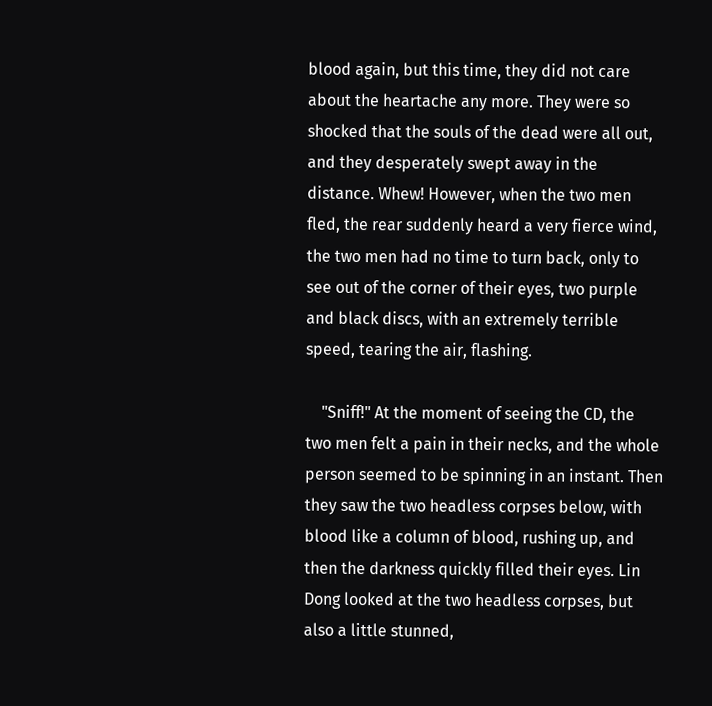blood again, but this time, they did not care about the heartache any more. They were so shocked that the souls of the dead were all out, and they desperately swept away in the distance. Whew! However, when the two men fled, the rear suddenly heard a very fierce wind, the two men had no time to turn back, only to see out of the corner of their eyes, two purple and black discs, with an extremely terrible speed, tearing the air, flashing.

    "Sniff!" At the moment of seeing the CD, the two men felt a pain in their necks, and the whole person seemed to be spinning in an instant. Then they saw the two headless corpses below, with blood like a column of blood, rushing up, and then the darkness quickly filled their eyes. Lin Dong looked at the two headless corpses, but also a little stunned,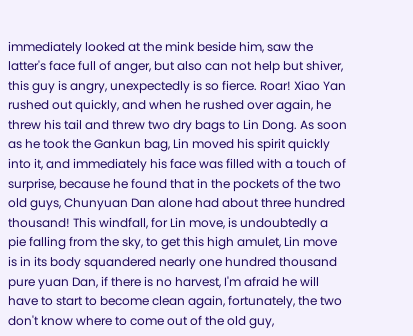immediately looked at the mink beside him, saw the latter's face full of anger, but also can not help but shiver, this guy is angry, unexpectedly is so fierce. Roar! Xiao Yan rushed out quickly, and when he rushed over again, he threw his tail and threw two dry bags to Lin Dong. As soon as he took the Gankun bag, Lin moved his spirit quickly into it, and immediately his face was filled with a touch of surprise, because he found that in the pockets of the two old guys, Chunyuan Dan alone had about three hundred thousand! This windfall, for Lin move, is undoubtedly a pie falling from the sky, to get this high amulet, Lin move is in its body squandered nearly one hundred thousand pure yuan Dan, if there is no harvest, I'm afraid he will have to start to become clean again, fortunately, the two don't know where to come out of the old guy,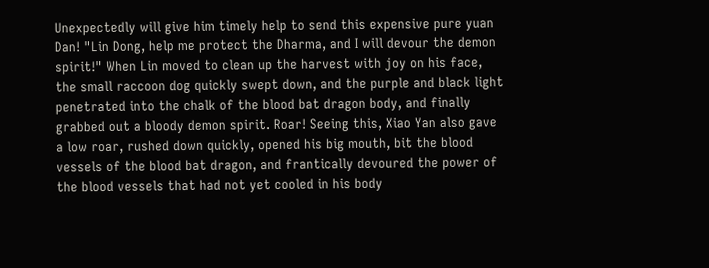Unexpectedly will give him timely help to send this expensive pure yuan Dan! "Lin Dong, help me protect the Dharma, and I will devour the demon spirit!" When Lin moved to clean up the harvest with joy on his face, the small raccoon dog quickly swept down, and the purple and black light penetrated into the chalk of the blood bat dragon body, and finally grabbed out a bloody demon spirit. Roar! Seeing this, Xiao Yan also gave a low roar, rushed down quickly, opened his big mouth, bit the blood vessels of the blood bat dragon, and frantically devoured the power of the blood vessels that had not yet cooled in his body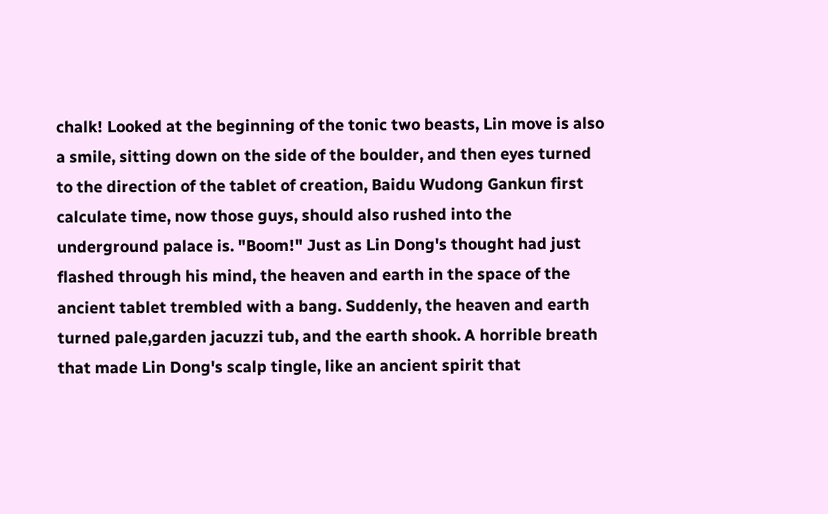chalk! Looked at the beginning of the tonic two beasts, Lin move is also a smile, sitting down on the side of the boulder, and then eyes turned to the direction of the tablet of creation, Baidu Wudong Gankun first calculate time, now those guys, should also rushed into the underground palace is. "Boom!" Just as Lin Dong's thought had just flashed through his mind, the heaven and earth in the space of the ancient tablet trembled with a bang. Suddenly, the heaven and earth turned pale,garden jacuzzi tub, and the earth shook. A horrible breath that made Lin Dong's scalp tingle, like an ancient spirit that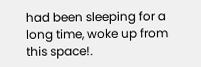had been sleeping for a long time, woke up from this space!.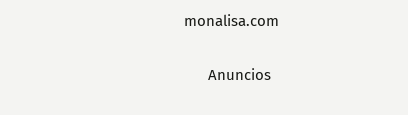monalisa.com

      Anuncios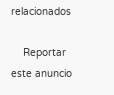relacionados

    Reportar este anuncio